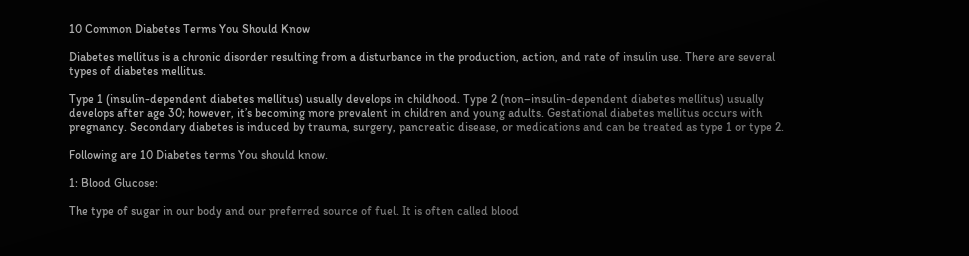10 Common Diabetes Terms You Should Know

Diabetes mellitus is a chronic disorder resulting from a disturbance in the production, action, and rate of insulin use. There are several types of diabetes mellitus.

Type 1 (insulin-dependent diabetes mellitus) usually develops in childhood. Type 2 (non–insulin-dependent diabetes mellitus) usually develops after age 30; however, it’s becoming more prevalent in children and young adults. Gestational diabetes mellitus occurs with pregnancy. Secondary diabetes is induced by trauma, surgery, pancreatic disease, or medications and can be treated as type 1 or type 2.

Following are 10 Diabetes terms You should know.

1: Blood Glucose:

The type of sugar in our body and our preferred source of fuel. It is often called blood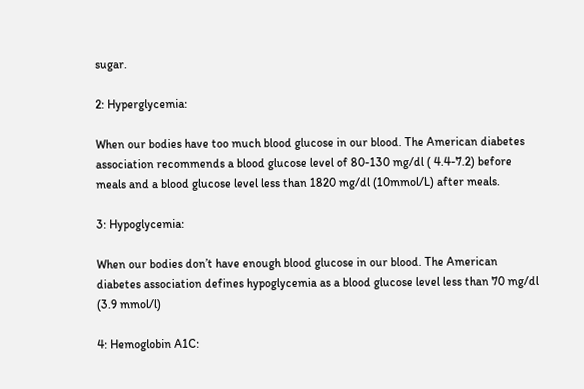sugar.

2: Hyperglycemia:

When our bodies have too much blood glucose in our blood. The American diabetes association recommends a blood glucose level of 80-130 mg/dl ( 4.4-7.2) before meals and a blood glucose level less than 1820 mg/dl (10mmol/L) after meals.

3: Hypoglycemia:

When our bodies don’t have enough blood glucose in our blood. The American diabetes association defines hypoglycemia as a blood glucose level less than 70 mg/dl (3.9 mmol/l)

4: Hemoglobin A1C: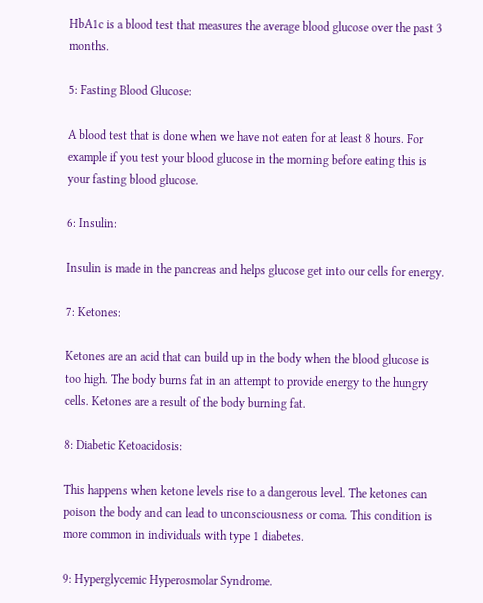HbA1c is a blood test that measures the average blood glucose over the past 3 months.

5: Fasting Blood Glucose:

A blood test that is done when we have not eaten for at least 8 hours. For example if you test your blood glucose in the morning before eating this is your fasting blood glucose.

6: Insulin:

Insulin is made in the pancreas and helps glucose get into our cells for energy.

7: Ketones:

Ketones are an acid that can build up in the body when the blood glucose is too high. The body burns fat in an attempt to provide energy to the hungry cells. Ketones are a result of the body burning fat.

8: Diabetic Ketoacidosis:

This happens when ketone levels rise to a dangerous level. The ketones can poison the body and can lead to unconsciousness or coma. This condition is more common in individuals with type 1 diabetes.

9: Hyperglycemic Hyperosmolar Syndrome.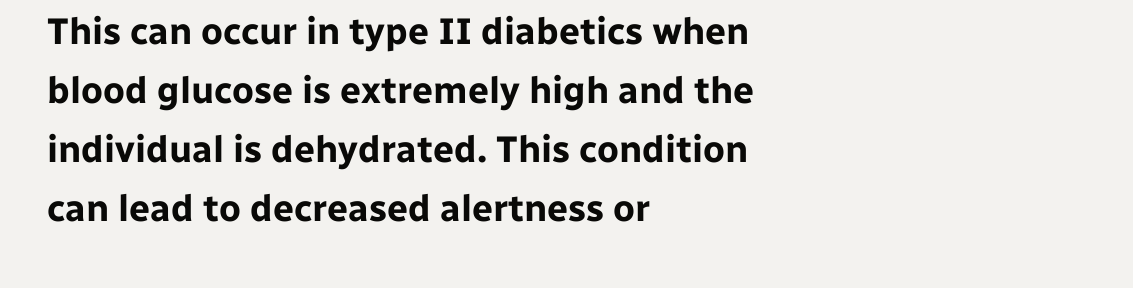This can occur in type II diabetics when blood glucose is extremely high and the individual is dehydrated. This condition can lead to decreased alertness or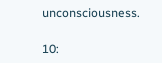unconsciousness.

10: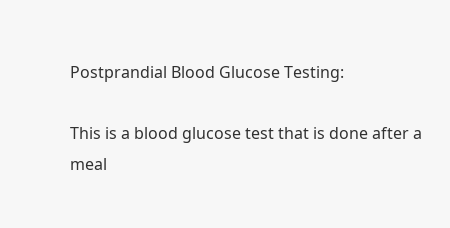Postprandial Blood Glucose Testing:

This is a blood glucose test that is done after a meal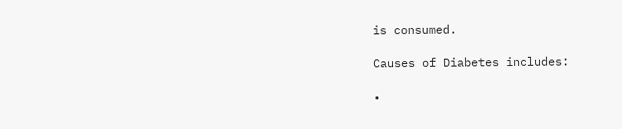is consumed.

Causes of Diabetes includes:

•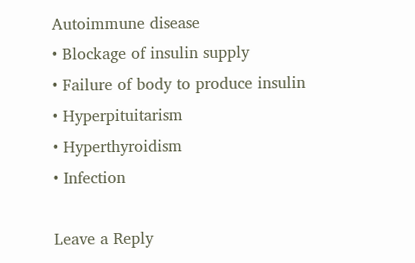Autoimmune disease
• Blockage of insulin supply
• Failure of body to produce insulin
• Hyperpituitarism
• Hyperthyroidism
• Infection

Leave a Reply